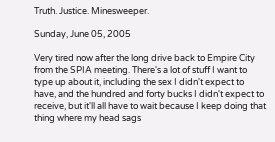Truth. Justice. Minesweeper.

Sunday, June 05, 2005

Very tired now after the long drive back to Empire City from the SPIA meeting. There's a lot of stuff I want to type up about it, including the sex I didn't expect to have, and the hundred and forty bucks I didn't expect to receive, but it'll all have to wait because I keep doing that thing where my head sags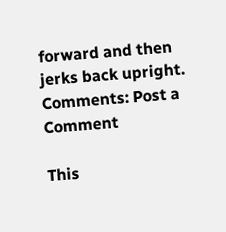forward and then jerks back upright.
Comments: Post a Comment

This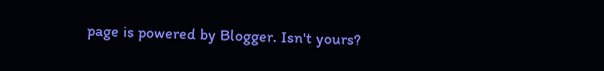page is powered by Blogger. Isn't yours?